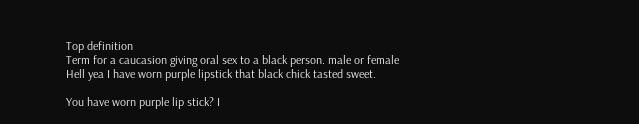Top definition
Term for a caucasion giving oral sex to a black person. male or female
Hell yea I have worn purple lipstick that black chick tasted sweet.

You have worn purple lip stick? I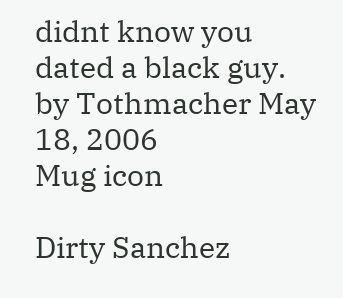didnt know you dated a black guy.
by Tothmacher May 18, 2006
Mug icon

Dirty Sanchez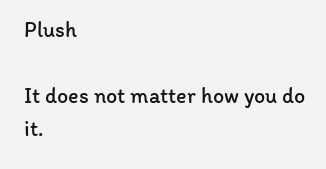Plush

It does not matter how you do it.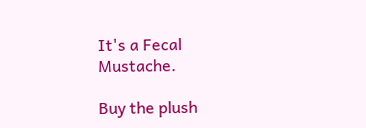It's a Fecal Mustache.

Buy the plush